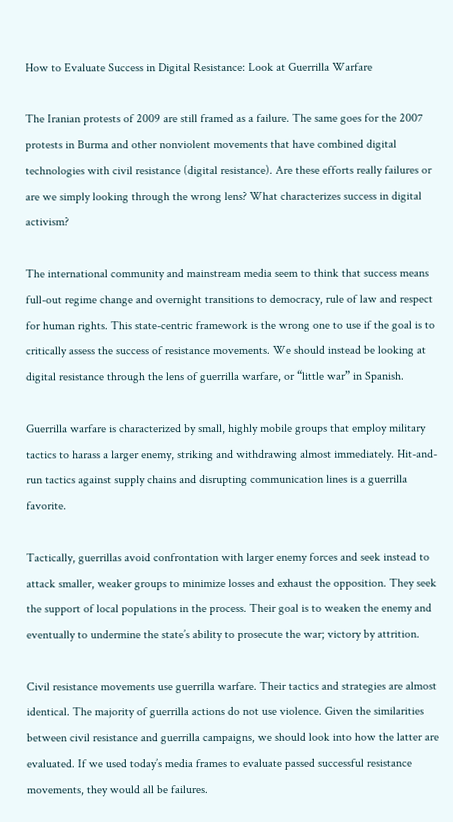How to Evaluate Success in Digital Resistance: Look at Guerrilla Warfare

The Iranian protests of 2009 are still framed as a failure. The same goes for the 2007 protests in Burma and other nonviolent movements that have combined digital technologies with civil resistance (digital resistance). Are these efforts really failures or are we simply looking through the wrong lens? What characterizes success in digital activism?

The international community and mainstream media seem to think that success means full-out regime change and overnight transitions to democracy, rule of law and respect for human rights. This state-centric framework is the wrong one to use if the goal is to critically assess the success of resistance movements. We should instead be looking at digital resistance through the lens of guerrilla warfare, or “little war” in Spanish.

Guerrilla warfare is characterized by small, highly mobile groups that employ military tactics to harass a larger enemy, striking and withdrawing almost immediately. Hit-and-run tactics against supply chains and disrupting communication lines is a guerrilla favorite.

Tactically, guerrillas avoid confrontation with larger enemy forces and seek instead to attack smaller, weaker groups to minimize losses and exhaust the opposition. They seek the support of local populations in the process. Their goal is to weaken the enemy and eventually to undermine the state’s ability to prosecute the war; victory by attrition.

Civil resistance movements use guerrilla warfare. Their tactics and strategies are almost identical. The majority of guerrilla actions do not use violence. Given the similarities between civil resistance and guerrilla campaigns, we should look into how the latter are evaluated. If we used today’s media frames to evaluate passed successful resistance movements, they would all be failures.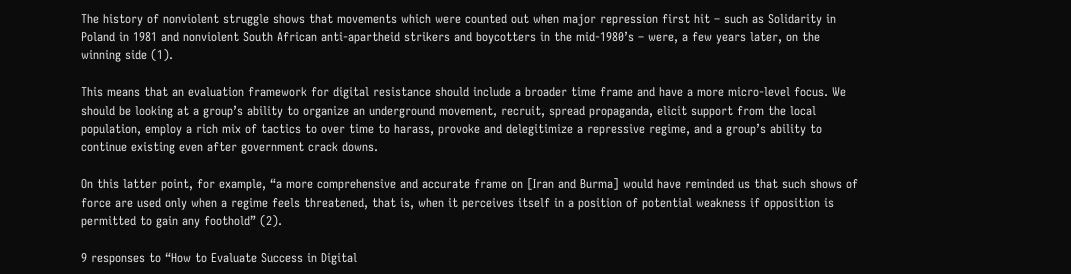The history of nonviolent struggle shows that movements which were counted out when major repression first hit – such as Solidarity in Poland in 1981 and nonviolent South African anti-apartheid strikers and boycotters in the mid-1980’s – were, a few years later, on the winning side (1).

This means that an evaluation framework for digital resistance should include a broader time frame and have a more micro-level focus. We should be looking at a group’s ability to organize an underground movement, recruit, spread propaganda, elicit support from the local population, employ a rich mix of tactics to over time to harass, provoke and delegitimize a repressive regime, and a group’s ability to continue existing even after government crack downs.

On this latter point, for example, “a more comprehensive and accurate frame on [Iran and Burma] would have reminded us that such shows of force are used only when a regime feels threatened, that is, when it perceives itself in a position of potential weakness if opposition is permitted to gain any foothold” (2).

9 responses to “How to Evaluate Success in Digital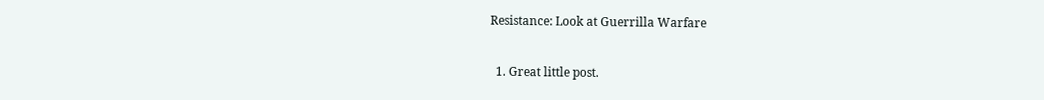Resistance: Look at Guerrilla Warfare

  1. Great little post.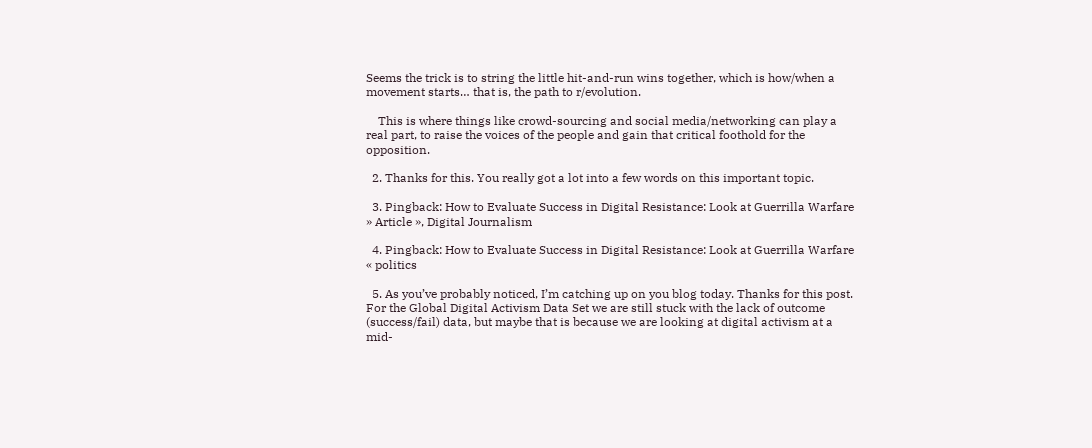Seems the trick is to string the little hit-and-run wins together, which is how/when a movement starts… that is, the path to r/evolution.

    This is where things like crowd-sourcing and social media/networking can play a real part, to raise the voices of the people and gain that critical foothold for the opposition.

  2. Thanks for this. You really got a lot into a few words on this important topic.

  3. Pingback: How to Evaluate Success in Digital Resistance: Look at Guerrilla Warfare » Article », Digital Journalism

  4. Pingback: How to Evaluate Success in Digital Resistance: Look at Guerrilla Warfare « politics

  5. As you’ve probably noticed, I’m catching up on you blog today. Thanks for this post. For the Global Digital Activism Data Set we are still stuck with the lack of outcome (success/fail) data, but maybe that is because we are looking at digital activism at a mid-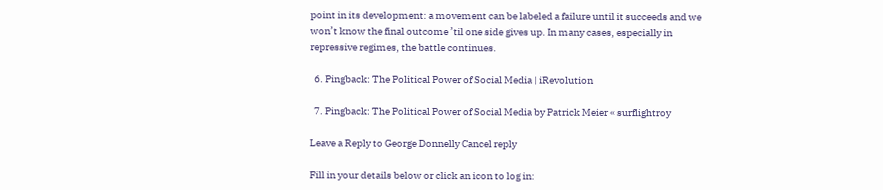point in its development: a movement can be labeled a failure until it succeeds and we won’t know the final outcome ’til one side gives up. In many cases, especially in repressive regimes, the battle continues.

  6. Pingback: The Political Power of Social Media | iRevolution

  7. Pingback: The Political Power of Social Media by Patrick Meier « surflightroy

Leave a Reply to George Donnelly Cancel reply

Fill in your details below or click an icon to log in: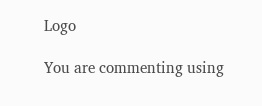Logo

You are commenting using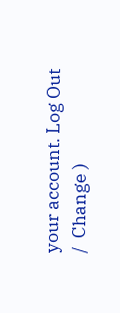your account. Log Out /  Change )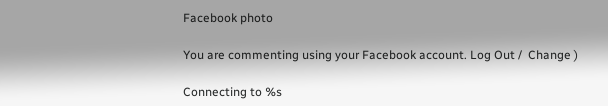Facebook photo

You are commenting using your Facebook account. Log Out /  Change )

Connecting to %s